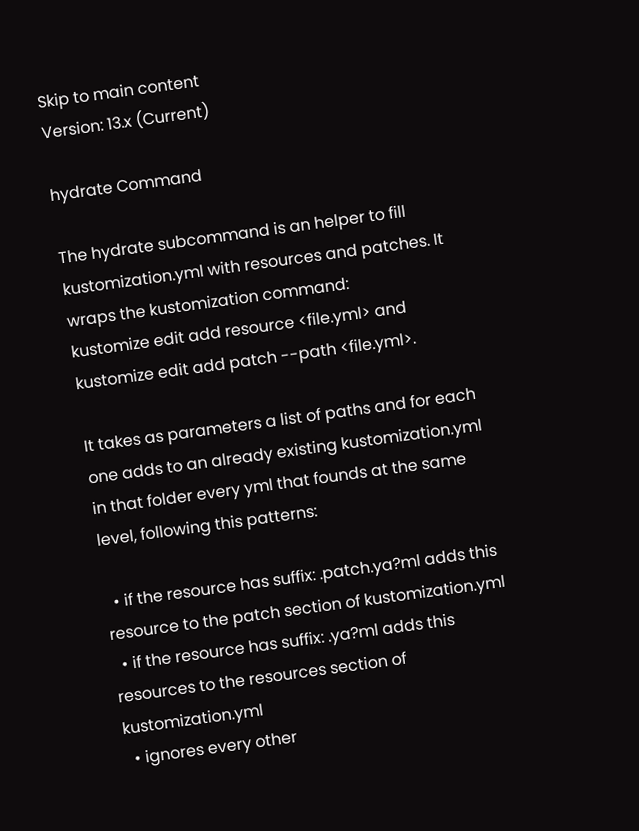Skip to main content
Version: 13.x (Current)

hydrate Command

The hydrate subcommand is an helper to fill kustomization.yml with resources and patches. It wraps the kustomization command:
kustomize edit add resource <file.yml> and kustomize edit add patch --path <file.yml>.

It takes as parameters a list of paths and for each one adds to an already existing kustomization.yml in that folder every yml that founds at the same level, following this patterns:

  • if the resource has suffix: .patch.ya?ml adds this resource to the patch section of kustomization.yml
  • if the resource has suffix: .ya?ml adds this resources to the resources section of kustomization.yml
  • ignores every other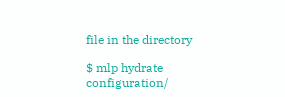file in the directory

$ mlp hydrate configuration/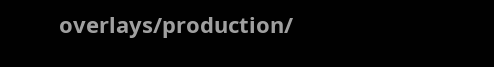overlays/production/